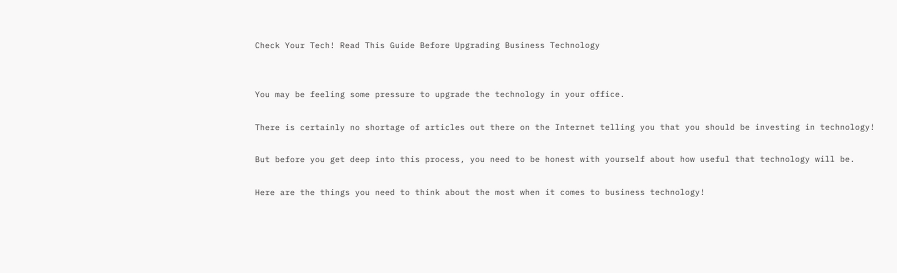Check Your Tech! Read This Guide Before Upgrading Business Technology


You may be feeling some pressure to upgrade the technology in your office.

There is certainly no shortage of articles out there on the Internet telling you that you should be investing in technology!

But before you get deep into this process, you need to be honest with yourself about how useful that technology will be.

Here are the things you need to think about the most when it comes to business technology!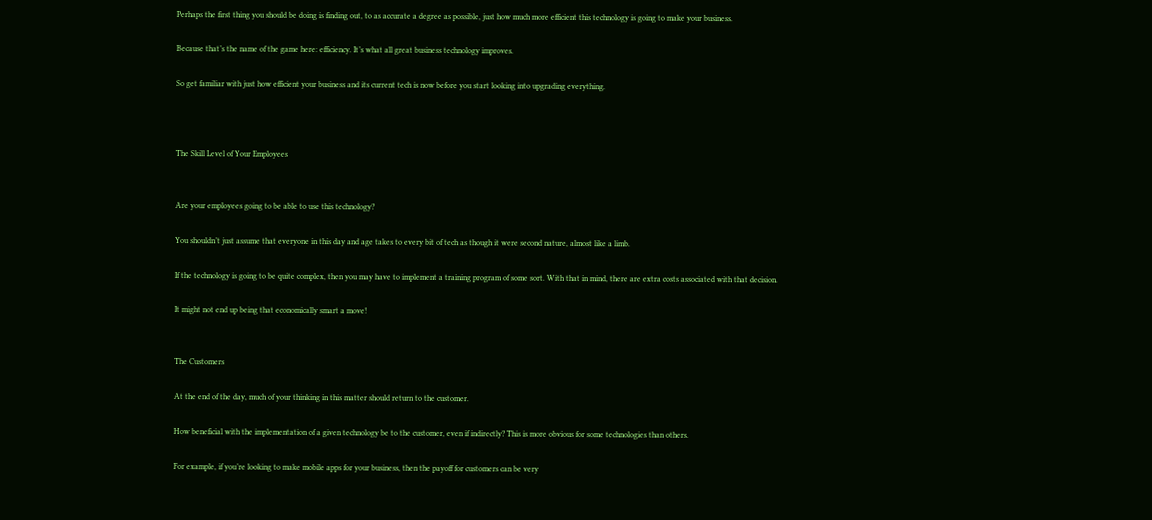Perhaps the first thing you should be doing is finding out, to as accurate a degree as possible, just how much more efficient this technology is going to make your business.

Because that’s the name of the game here: efficiency. It’s what all great business technology improves.

So get familiar with just how efficient your business and its current tech is now before you start looking into upgrading everything.



The Skill Level of Your Employees


Are your employees going to be able to use this technology?

You shouldn’t just assume that everyone in this day and age takes to every bit of tech as though it were second nature, almost like a limb.

If the technology is going to be quite complex, then you may have to implement a training program of some sort. With that in mind, there are extra costs associated with that decision.

It might not end up being that economically smart a move!


The Customers

At the end of the day, much of your thinking in this matter should return to the customer.

How beneficial with the implementation of a given technology be to the customer, even if indirectly? This is more obvious for some technologies than others.

For example, if you’re looking to make mobile apps for your business, then the payoff for customers can be very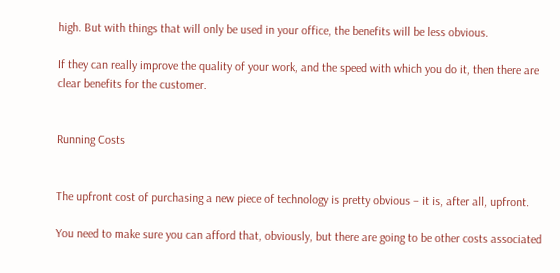high. But with things that will only be used in your office, the benefits will be less obvious.

If they can really improve the quality of your work, and the speed with which you do it, then there are clear benefits for the customer.


Running Costs


The upfront cost of purchasing a new piece of technology is pretty obvious – it is, after all, upfront.

You need to make sure you can afford that, obviously, but there are going to be other costs associated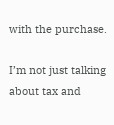with the purchase.

I’m not just talking about tax and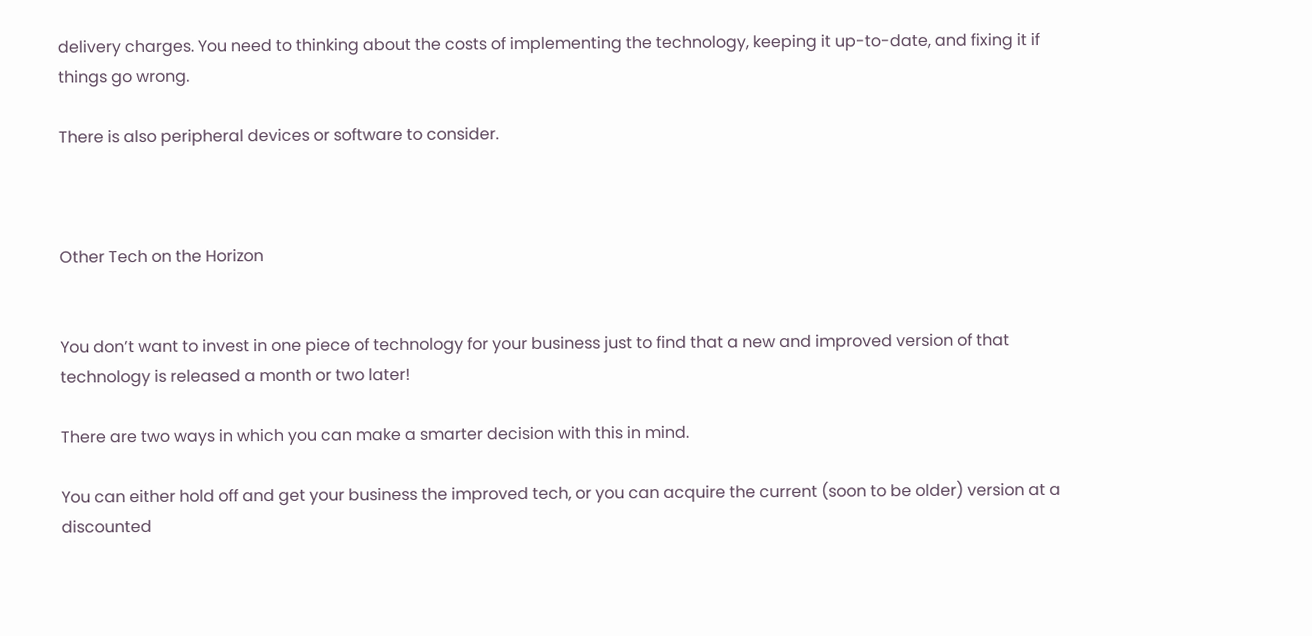delivery charges. You need to thinking about the costs of implementing the technology, keeping it up-to-date, and fixing it if things go wrong.

There is also peripheral devices or software to consider.



Other Tech on the Horizon


You don’t want to invest in one piece of technology for your business just to find that a new and improved version of that technology is released a month or two later!

There are two ways in which you can make a smarter decision with this in mind.

You can either hold off and get your business the improved tech, or you can acquire the current (soon to be older) version at a discounted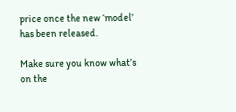price once the new ‘model’ has been released.

Make sure you know what’s on the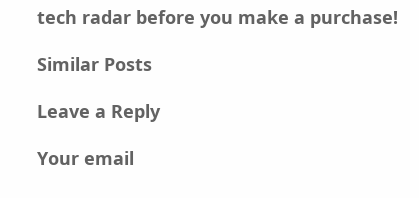tech radar before you make a purchase!

Similar Posts

Leave a Reply

Your email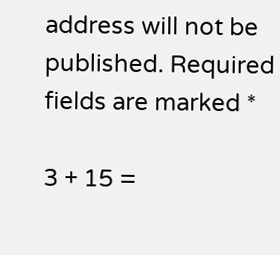address will not be published. Required fields are marked *

3 + 15 =